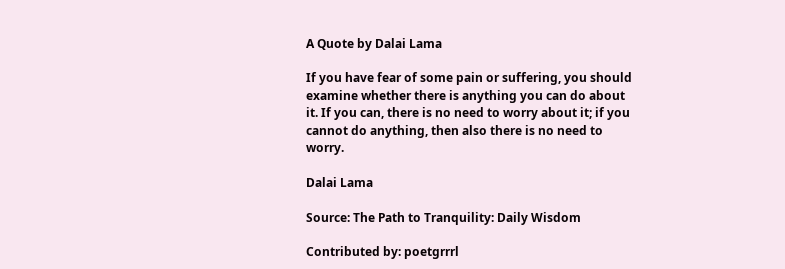A Quote by Dalai Lama

If you have fear of some pain or suffering, you should examine whether there is anything you can do about it. If you can, there is no need to worry about it; if you cannot do anything, then also there is no need to worry.

Dalai Lama

Source: The Path to Tranquility: Daily Wisdom

Contributed by: poetgrrrl